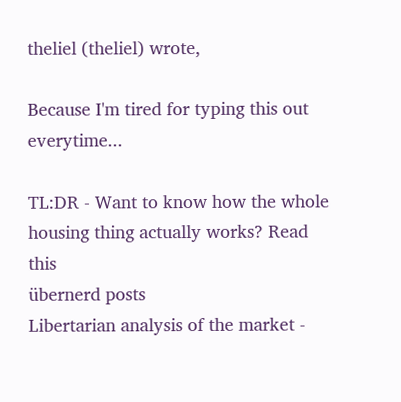theliel (theliel) wrote,

Because I'm tired for typing this out everytime...

TL:DR - Want to know how the whole housing thing actually works? Read this
übernerd posts
Libertarian analysis of the market -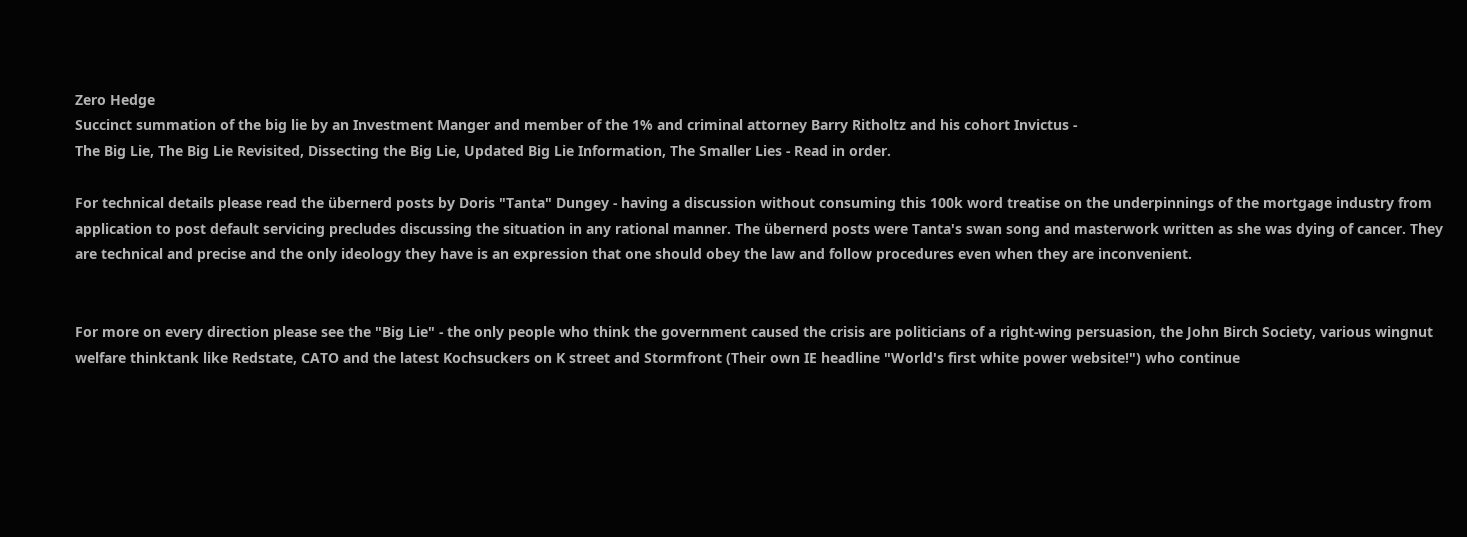Zero Hedge
Succinct summation of the big lie by an Investment Manger and member of the 1% and criminal attorney Barry Ritholtz and his cohort Invictus -
The Big Lie, The Big Lie Revisited, Dissecting the Big Lie, Updated Big Lie Information, The Smaller Lies - Read in order.

For technical details please read the übernerd posts by Doris "Tanta" Dungey - having a discussion without consuming this 100k word treatise on the underpinnings of the mortgage industry from application to post default servicing precludes discussing the situation in any rational manner. The übernerd posts were Tanta's swan song and masterwork written as she was dying of cancer. They are technical and precise and the only ideology they have is an expression that one should obey the law and follow procedures even when they are inconvenient.


For more on every direction please see the "Big Lie" - the only people who think the government caused the crisis are politicians of a right-wing persuasion, the John Birch Society, various wingnut welfare thinktank like Redstate, CATO and the latest Kochsuckers on K street and Stormfront (Their own IE headline "World's first white power website!") who continue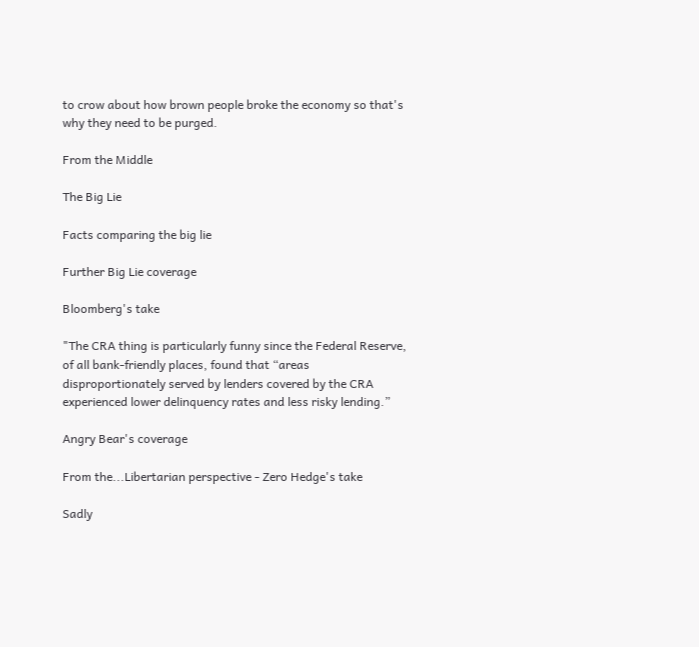to crow about how brown people broke the economy so that's why they need to be purged.

From the Middle

The Big Lie

Facts comparing the big lie

Further Big Lie coverage

Bloomberg's take

"The CRA thing is particularly funny since the Federal Reserve, of all bank-friendly places, found that “areas disproportionately served by lenders covered by the CRA experienced lower delinquency rates and less risky lending.”

Angry Bear's coverage

From the...Libertarian perspective - Zero Hedge's take

Sadly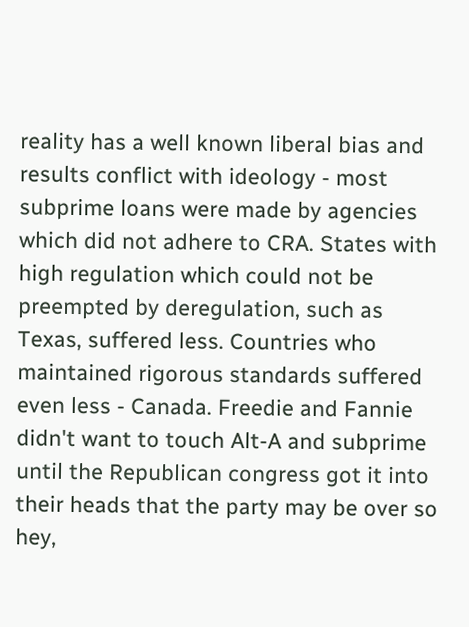reality has a well known liberal bias and results conflict with ideology - most subprime loans were made by agencies which did not adhere to CRA. States with high regulation which could not be preempted by deregulation, such as Texas, suffered less. Countries who maintained rigorous standards suffered even less - Canada. Freedie and Fannie didn't want to touch Alt-A and subprime until the Republican congress got it into their heads that the party may be over so hey,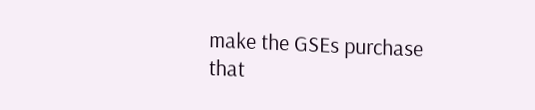make the GSEs purchase that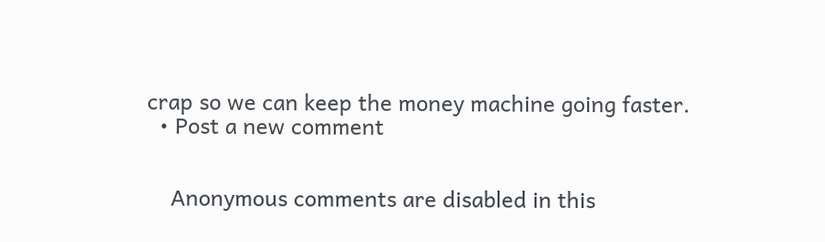crap so we can keep the money machine going faster.
  • Post a new comment


    Anonymous comments are disabled in this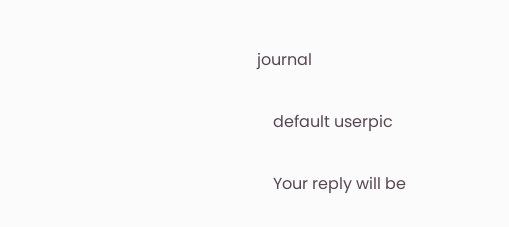journal

    default userpic

    Your reply will be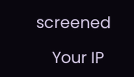screened

    Your IP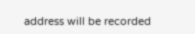address will be recorded